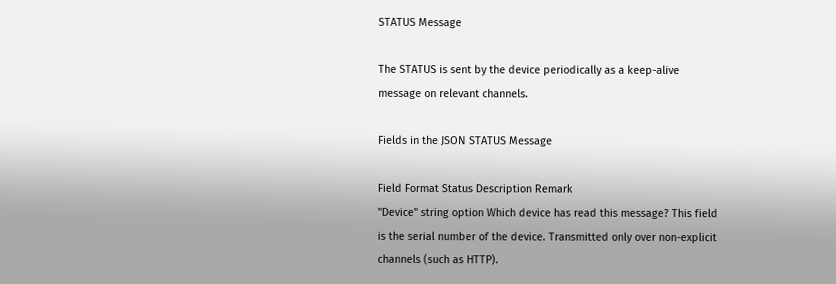STATUS Message

The STATUS is sent by the device periodically as a keep-alive message on relevant channels.

Fields in the JSON STATUS Message

Field Format Status Description Remark
"Device" string option Which device has read this message? This field is the serial number of the device. Transmitted only over non-explicit channels (such as HTTP).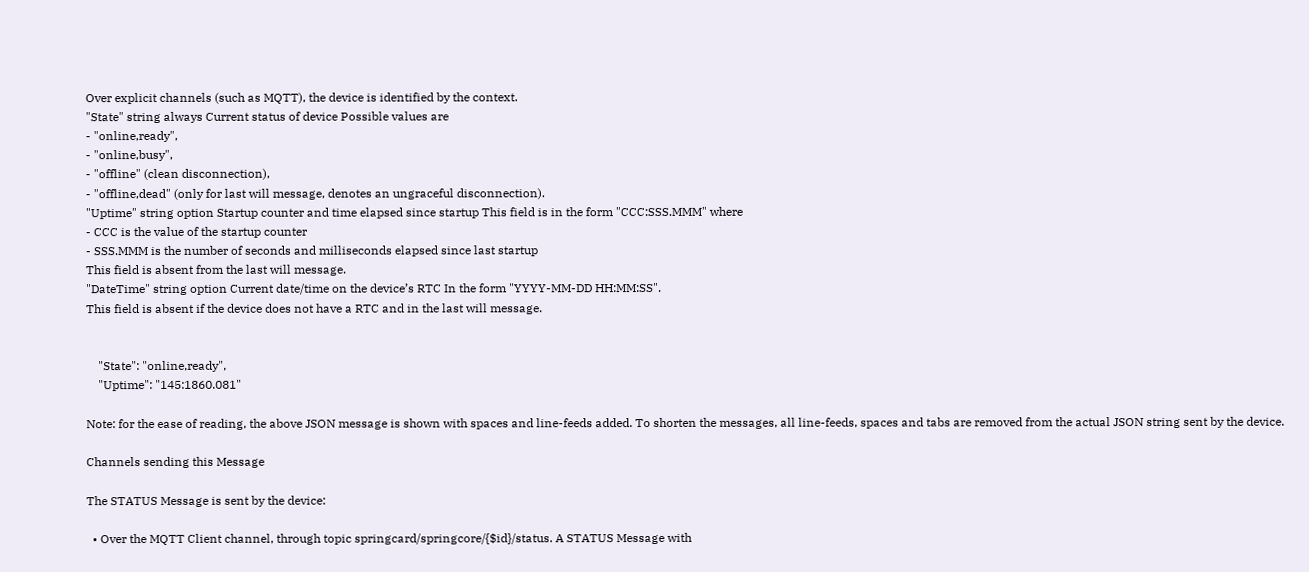Over explicit channels (such as MQTT), the device is identified by the context.
"State" string always Current status of device Possible values are
- "online,ready",
- "online,busy",
- "offline" (clean disconnection),
- "offline,dead" (only for last will message, denotes an ungraceful disconnection).
"Uptime" string option Startup counter and time elapsed since startup This field is in the form "CCC:SSS.MMM" where
- CCC is the value of the startup counter
- SSS.MMM is the number of seconds and milliseconds elapsed since last startup
This field is absent from the last will message.
"DateTime" string option Current date/time on the device’s RTC In the form "YYYY-MM-DD HH:MM:SS".
This field is absent if the device does not have a RTC and in the last will message.


    "State": "online,ready",
    "Uptime": "145:1860.081"

Note: for the ease of reading, the above JSON message is shown with spaces and line-feeds added. To shorten the messages, all line-feeds, spaces and tabs are removed from the actual JSON string sent by the device.

Channels sending this Message

The STATUS Message is sent by the device:

  • Over the MQTT Client channel, through topic springcard/springcore/{$id}/status. A STATUS Message with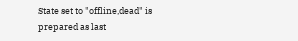State set to "offline,dead" is prepared as last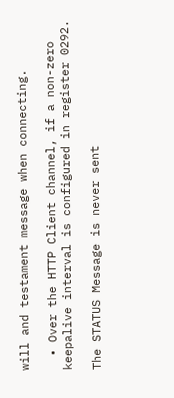will and testament message when connecting.

  • Over the HTTP Client channel, if a non-zero keepalive interval is configured in register 0292.

The STATUS Message is never sent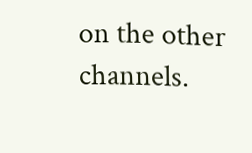on the other channels.